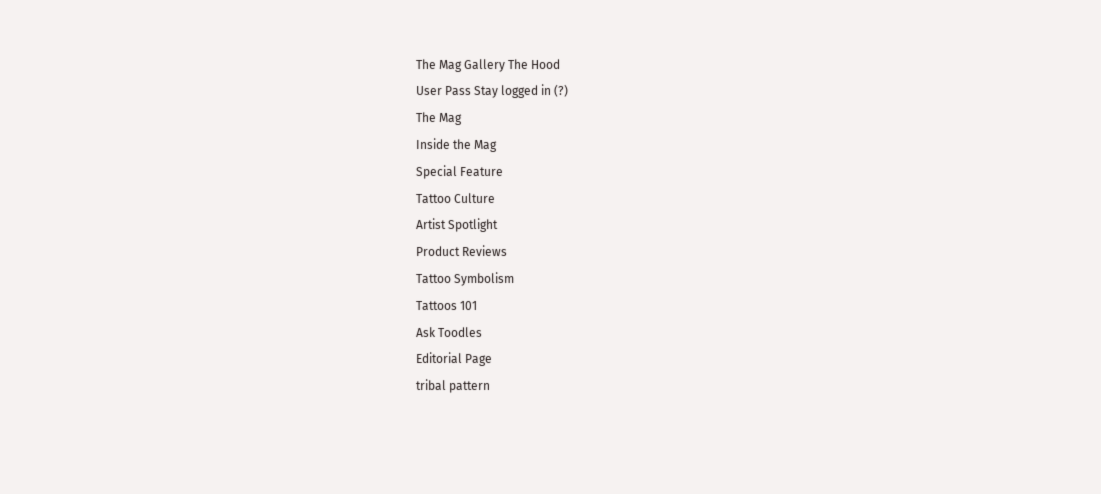The Mag Gallery The Hood
User Pass Stay logged in (?)
The Mag
Inside the Mag
Special Feature
Tattoo Culture
Artist Spotlight
Product Reviews
Tattoo Symbolism
Tattoos 101
Ask Toodles
Editorial Page
tribal pattern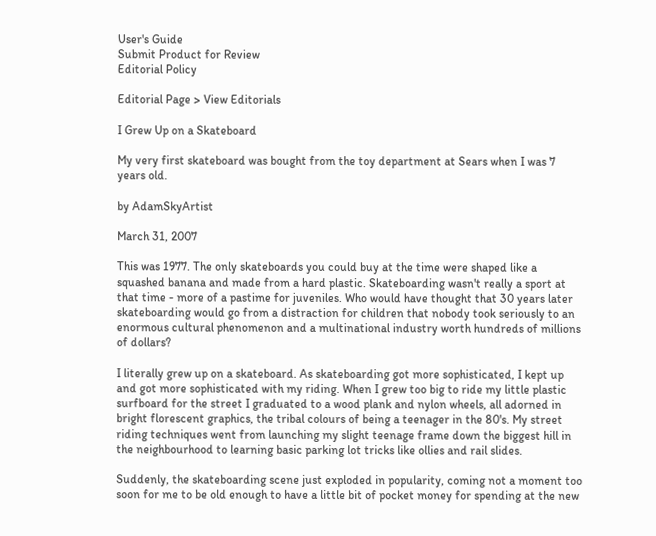User's Guide
Submit Product for Review
Editorial Policy

Editorial Page > View Editorials

I Grew Up on a Skateboard

My very first skateboard was bought from the toy department at Sears when I was 7 years old.

by AdamSkyArtist

March 31, 2007

This was 1977. The only skateboards you could buy at the time were shaped like a squashed banana and made from a hard plastic. Skateboarding wasn't really a sport at that time - more of a pastime for juveniles. Who would have thought that 30 years later skateboarding would go from a distraction for children that nobody took seriously to an enormous cultural phenomenon and a multinational industry worth hundreds of millions of dollars?

I literally grew up on a skateboard. As skateboarding got more sophisticated, I kept up and got more sophisticated with my riding. When I grew too big to ride my little plastic surfboard for the street I graduated to a wood plank and nylon wheels, all adorned in bright florescent graphics, the tribal colours of being a teenager in the 80's. My street riding techniques went from launching my slight teenage frame down the biggest hill in the neighbourhood to learning basic parking lot tricks like ollies and rail slides.

Suddenly, the skateboarding scene just exploded in popularity, coming not a moment too soon for me to be old enough to have a little bit of pocket money for spending at the new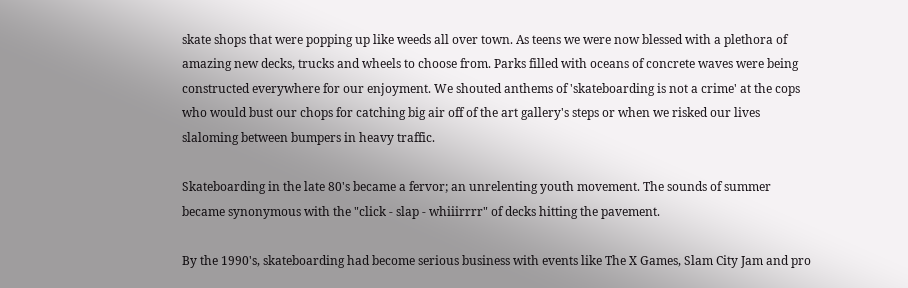skate shops that were popping up like weeds all over town. As teens we were now blessed with a plethora of amazing new decks, trucks and wheels to choose from. Parks filled with oceans of concrete waves were being constructed everywhere for our enjoyment. We shouted anthems of 'skateboarding is not a crime' at the cops who would bust our chops for catching big air off of the art gallery's steps or when we risked our lives slaloming between bumpers in heavy traffic.

Skateboarding in the late 80's became a fervor; an unrelenting youth movement. The sounds of summer became synonymous with the "click - slap - whiiirrrr" of decks hitting the pavement.

By the 1990's, skateboarding had become serious business with events like The X Games, Slam City Jam and pro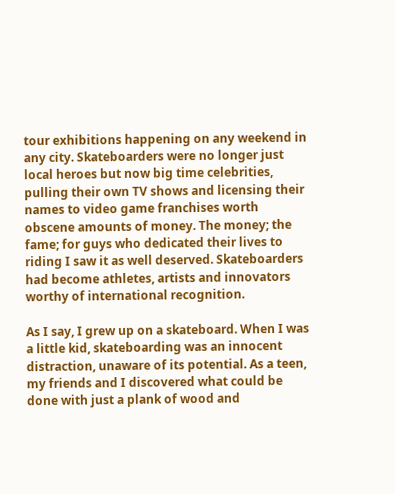tour exhibitions happening on any weekend in any city. Skateboarders were no longer just local heroes but now big time celebrities, pulling their own TV shows and licensing their names to video game franchises worth obscene amounts of money. The money; the fame; for guys who dedicated their lives to riding I saw it as well deserved. Skateboarders had become athletes, artists and innovators worthy of international recognition.

As I say, I grew up on a skateboard. When I was a little kid, skateboarding was an innocent distraction, unaware of its potential. As a teen, my friends and I discovered what could be done with just a plank of wood and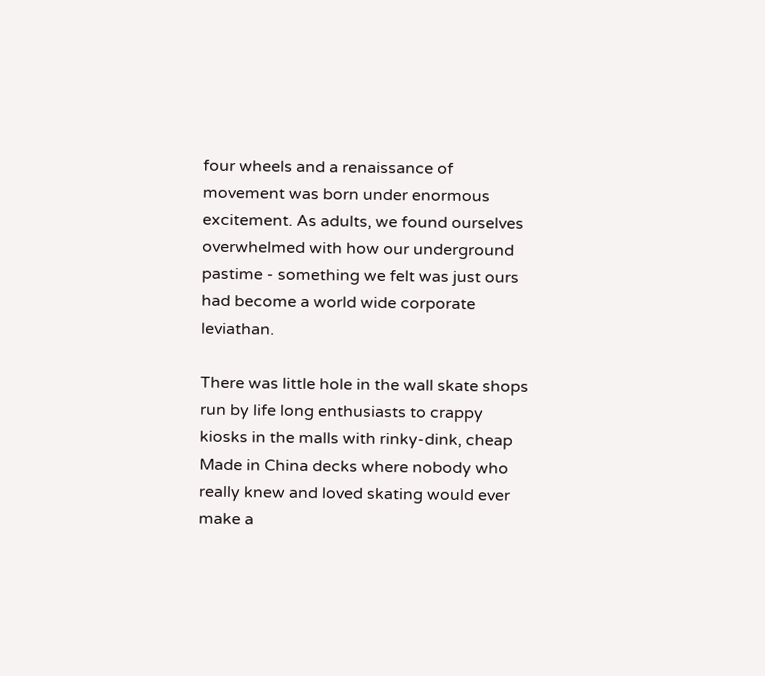four wheels and a renaissance of movement was born under enormous excitement. As adults, we found ourselves overwhelmed with how our underground pastime - something we felt was just ours had become a world wide corporate leviathan.

There was little hole in the wall skate shops run by life long enthusiasts to crappy kiosks in the malls with rinky-dink, cheap Made in China decks where nobody who really knew and loved skating would ever make a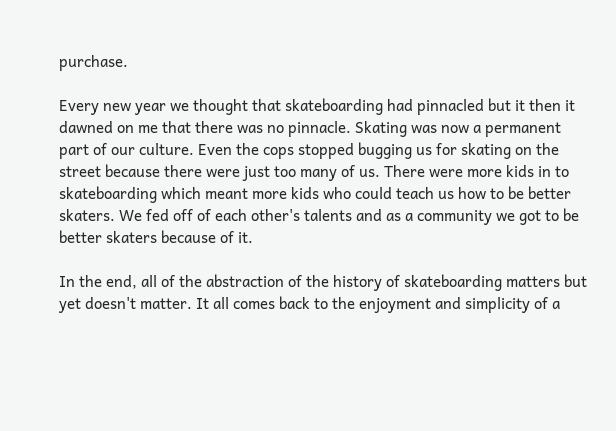purchase.

Every new year we thought that skateboarding had pinnacled but it then it dawned on me that there was no pinnacle. Skating was now a permanent part of our culture. Even the cops stopped bugging us for skating on the street because there were just too many of us. There were more kids in to skateboarding which meant more kids who could teach us how to be better skaters. We fed off of each other's talents and as a community we got to be better skaters because of it.

In the end, all of the abstraction of the history of skateboarding matters but yet doesn't matter. It all comes back to the enjoyment and simplicity of a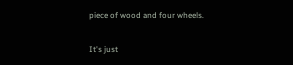piece of wood and four wheels.

It's just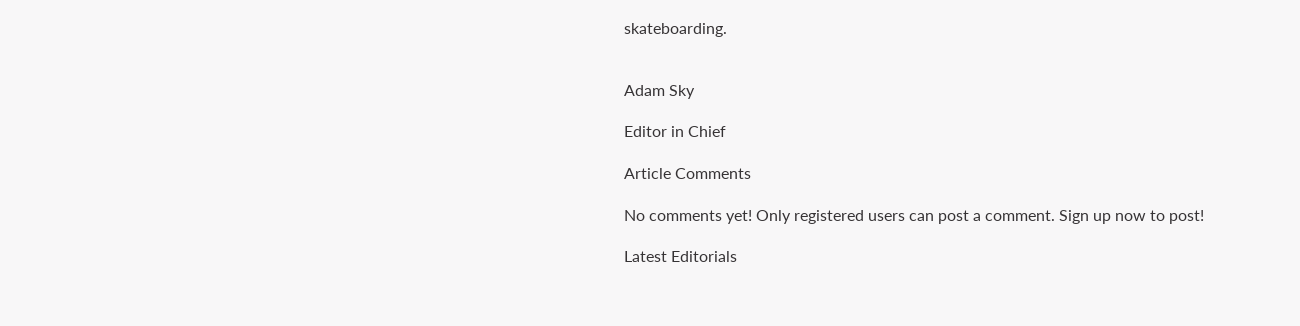skateboarding.


Adam Sky

Editor in Chief

Article Comments

No comments yet! Only registered users can post a comment. Sign up now to post!

Latest Editorials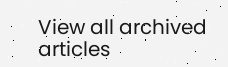View all archived articles